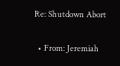Re: Shutdown Abort

  • From: Jeremiah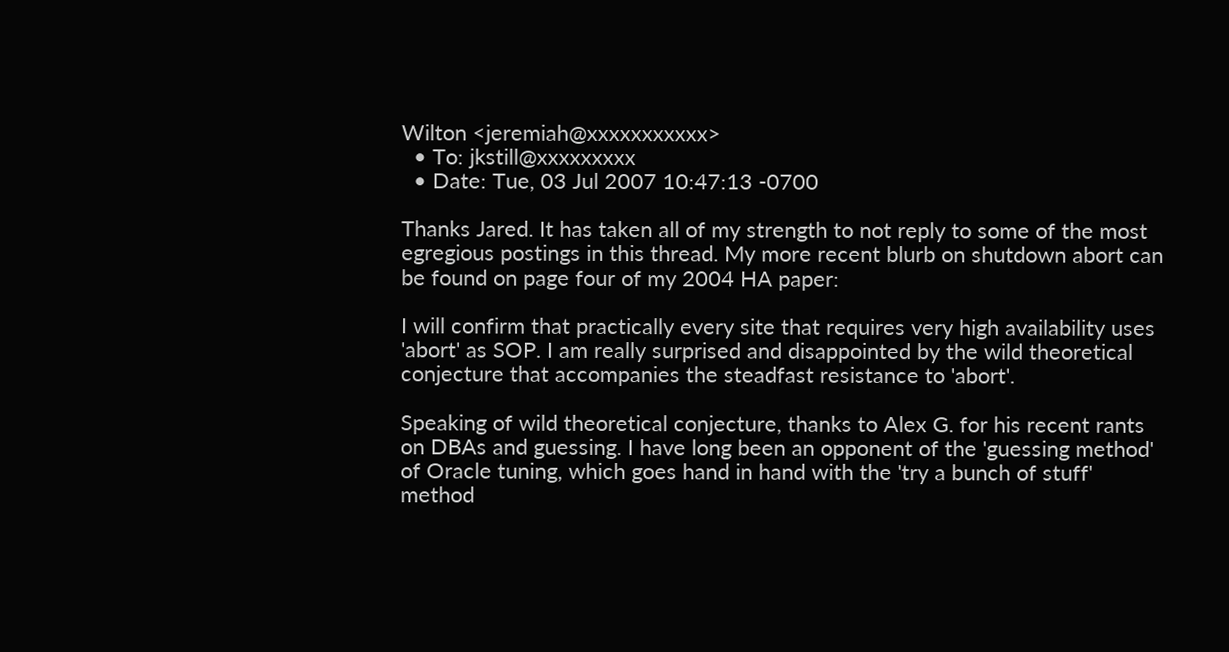Wilton <jeremiah@xxxxxxxxxxx>
  • To: jkstill@xxxxxxxxx
  • Date: Tue, 03 Jul 2007 10:47:13 -0700

Thanks Jared. It has taken all of my strength to not reply to some of the most egregious postings in this thread. My more recent blurb on shutdown abort can be found on page four of my 2004 HA paper:

I will confirm that practically every site that requires very high availability uses 'abort' as SOP. I am really surprised and disappointed by the wild theoretical conjecture that accompanies the steadfast resistance to 'abort'.

Speaking of wild theoretical conjecture, thanks to Alex G. for his recent rants on DBAs and guessing. I have long been an opponent of the 'guessing method' of Oracle tuning, which goes hand in hand with the 'try a bunch of stuff' method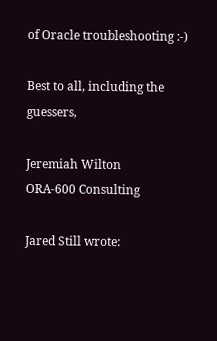of Oracle troubleshooting :-)

Best to all, including the guessers,

Jeremiah Wilton
ORA-600 Consulting

Jared Still wrote: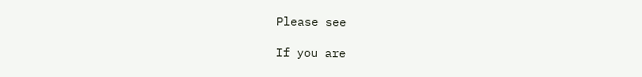Please see

If you are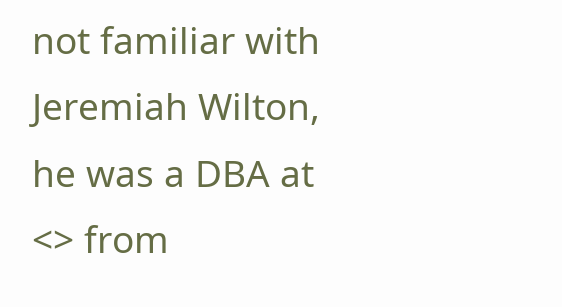not familiar with Jeremiah Wilton, he was a DBA at <> from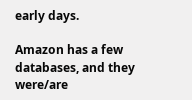early days.

Amazon has a few databases, and they were/are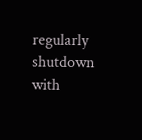regularly shutdown with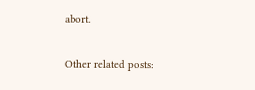abort.

Other related posts: